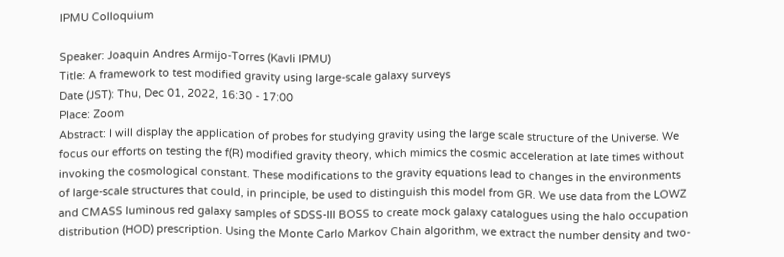IPMU Colloquium

Speaker: Joaquin Andres Armijo-Torres (Kavli IPMU)
Title: A framework to test modified gravity using large-scale galaxy surveys
Date (JST): Thu, Dec 01, 2022, 16:30 - 17:00
Place: Zoom
Abstract: I will display the application of probes for studying gravity using the large scale structure of the Universe. We focus our efforts on testing the f(R) modified gravity theory, which mimics the cosmic acceleration at late times without invoking the cosmological constant. These modifications to the gravity equations lead to changes in the environments of large-scale structures that could, in principle, be used to distinguish this model from GR. We use data from the LOWZ and CMASS luminous red galaxy samples of SDSS-III BOSS to create mock galaxy catalogues using the halo occupation distribution (HOD) prescription. Using the Monte Carlo Markov Chain algorithm, we extract the number density and two-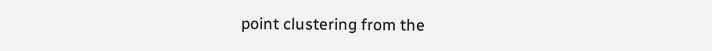point clustering from the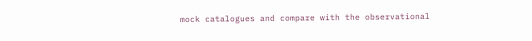mock catalogues and compare with the observational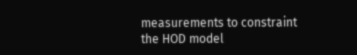measurements to constraint the HOD model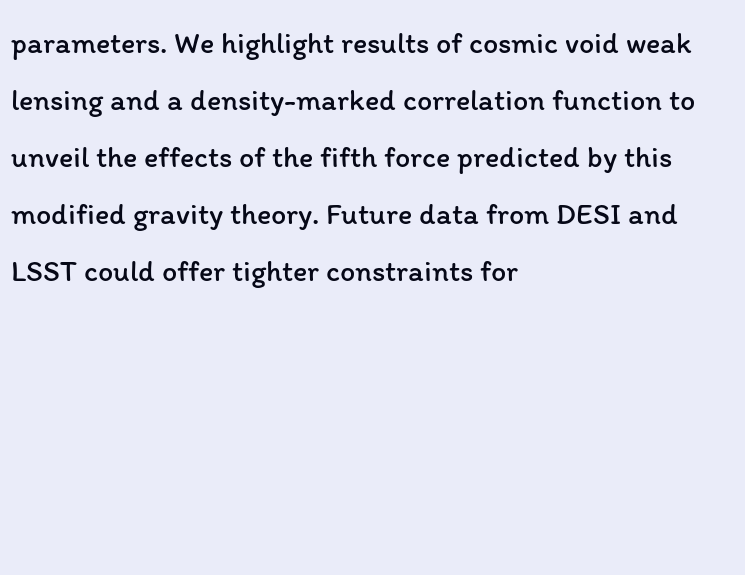parameters. We highlight results of cosmic void weak lensing and a density-marked correlation function to unveil the effects of the fifth force predicted by this modified gravity theory. Future data from DESI and LSST could offer tighter constraints for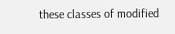these classes of modified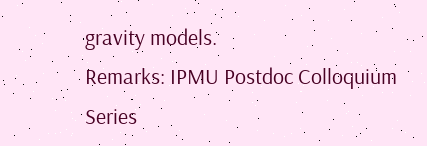gravity models.
Remarks: IPMU Postdoc Colloquium Series